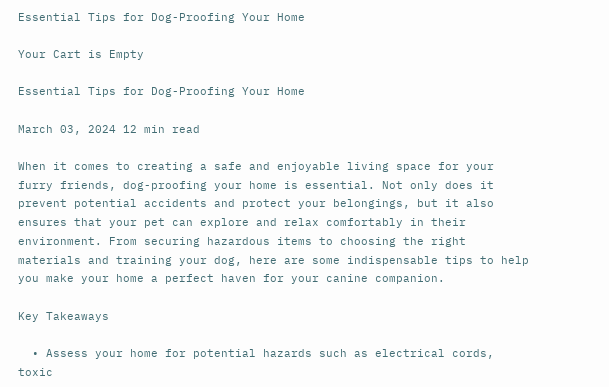Essential Tips for Dog-Proofing Your Home

Your Cart is Empty

Essential Tips for Dog-Proofing Your Home

March 03, 2024 12 min read

When it comes to creating a safe and enjoyable living space for your furry friends, dog-proofing your home is essential. Not only does it prevent potential accidents and protect your belongings, but it also ensures that your pet can explore and relax comfortably in their environment. From securing hazardous items to choosing the right materials and training your dog, here are some indispensable tips to help you make your home a perfect haven for your canine companion.

Key Takeaways

  • Assess your home for potential hazards such as electrical cords, toxic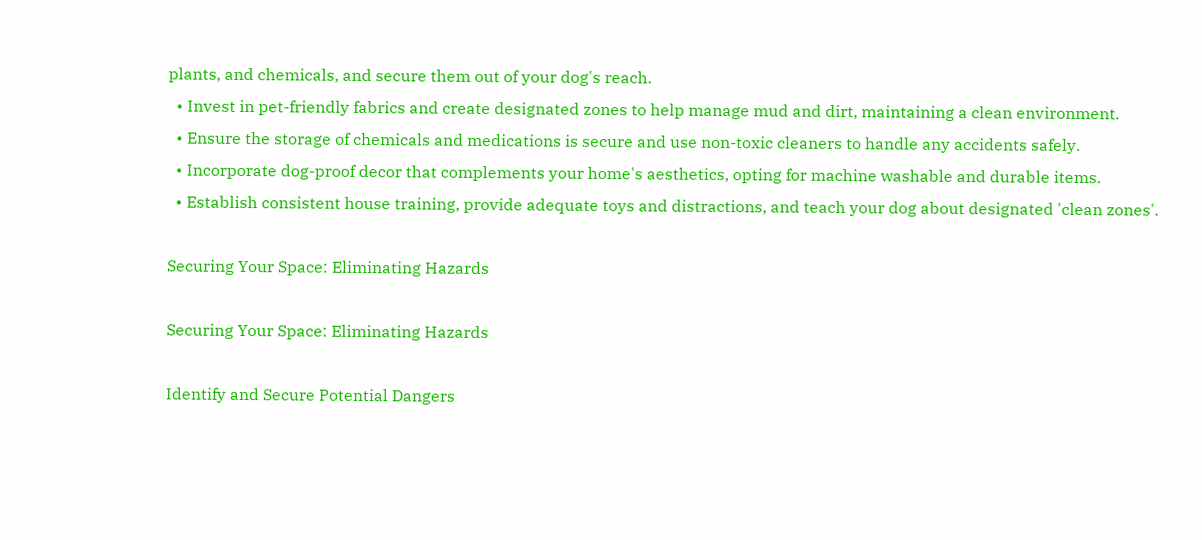plants, and chemicals, and secure them out of your dog's reach.
  • Invest in pet-friendly fabrics and create designated zones to help manage mud and dirt, maintaining a clean environment.
  • Ensure the storage of chemicals and medications is secure and use non-toxic cleaners to handle any accidents safely.
  • Incorporate dog-proof decor that complements your home's aesthetics, opting for machine washable and durable items.
  • Establish consistent house training, provide adequate toys and distractions, and teach your dog about designated 'clean zones'.

Securing Your Space: Eliminating Hazards

Securing Your Space: Eliminating Hazards

Identify and Secure Potential Dangers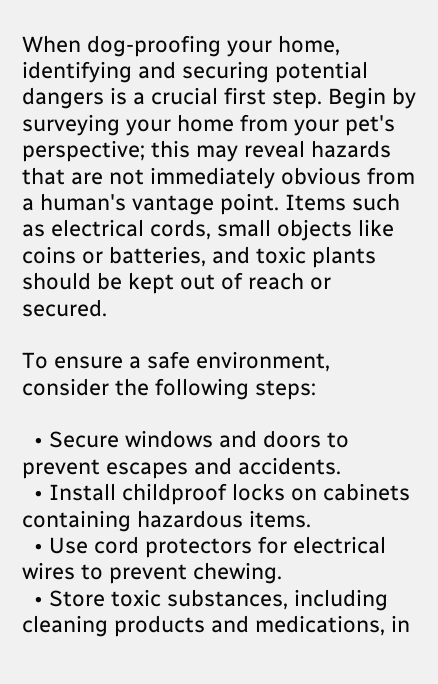When dog-proofing your home, identifying and securing potential dangers is a crucial first step. Begin by surveying your home from your pet's perspective; this may reveal hazards that are not immediately obvious from a human's vantage point. Items such as electrical cords, small objects like coins or batteries, and toxic plants should be kept out of reach or secured.

To ensure a safe environment, consider the following steps:

  • Secure windows and doors to prevent escapes and accidents.
  • Install childproof locks on cabinets containing hazardous items.
  • Use cord protectors for electrical wires to prevent chewing.
  • Store toxic substances, including cleaning products and medications, in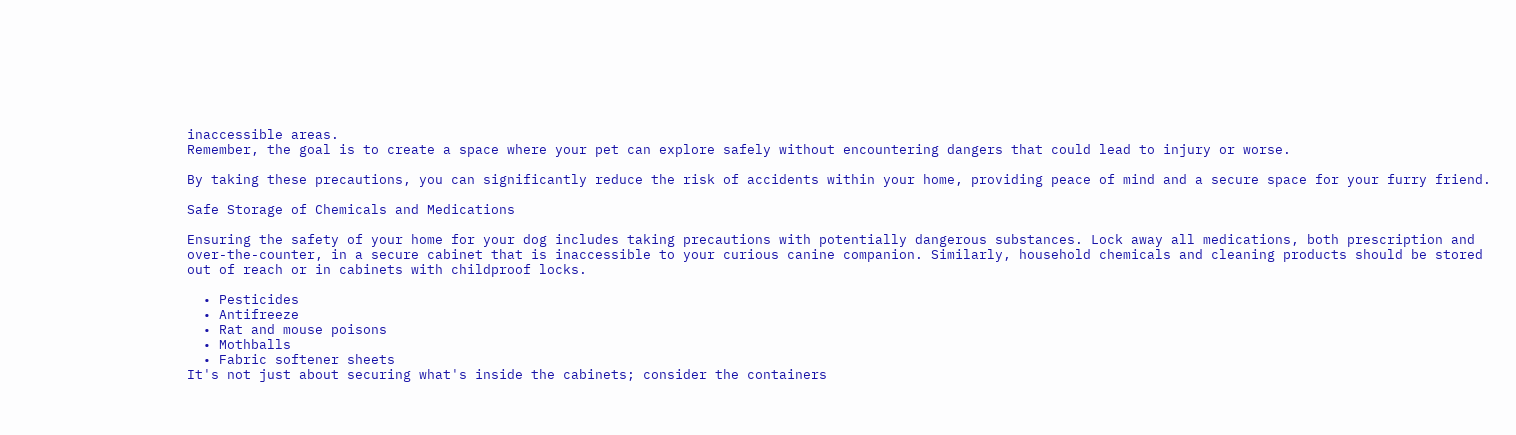inaccessible areas.
Remember, the goal is to create a space where your pet can explore safely without encountering dangers that could lead to injury or worse.

By taking these precautions, you can significantly reduce the risk of accidents within your home, providing peace of mind and a secure space for your furry friend.

Safe Storage of Chemicals and Medications

Ensuring the safety of your home for your dog includes taking precautions with potentially dangerous substances. Lock away all medications, both prescription and over-the-counter, in a secure cabinet that is inaccessible to your curious canine companion. Similarly, household chemicals and cleaning products should be stored out of reach or in cabinets with childproof locks.

  • Pesticides
  • Antifreeze
  • Rat and mouse poisons
  • Mothballs
  • Fabric softener sheets
It's not just about securing what's inside the cabinets; consider the containers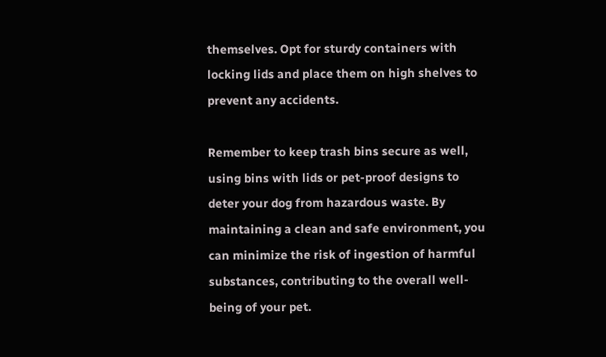themselves. Opt for sturdy containers with locking lids and place them on high shelves to prevent any accidents.

Remember to keep trash bins secure as well, using bins with lids or pet-proof designs to deter your dog from hazardous waste. By maintaining a clean and safe environment, you can minimize the risk of ingestion of harmful substances, contributing to the overall well-being of your pet.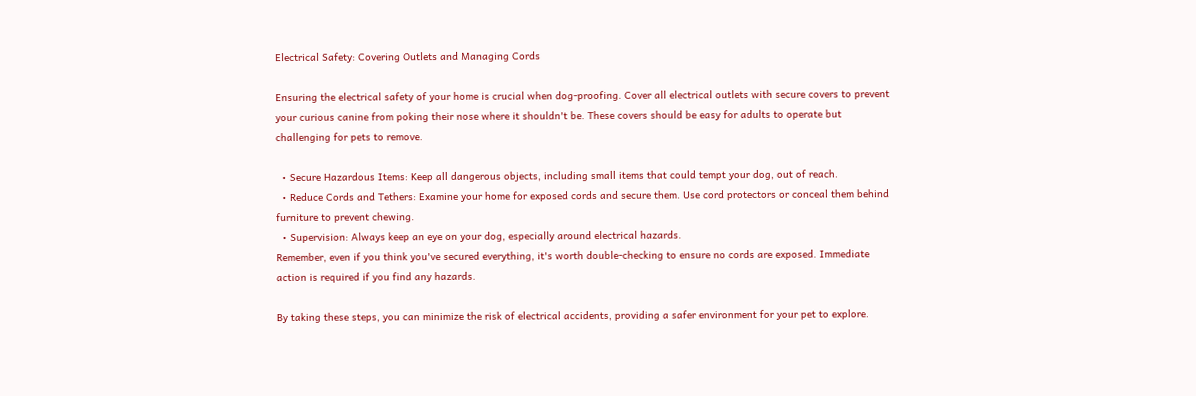Electrical Safety: Covering Outlets and Managing Cords

Ensuring the electrical safety of your home is crucial when dog-proofing. Cover all electrical outlets with secure covers to prevent your curious canine from poking their nose where it shouldn't be. These covers should be easy for adults to operate but challenging for pets to remove.

  • Secure Hazardous Items: Keep all dangerous objects, including small items that could tempt your dog, out of reach.
  • Reduce Cords and Tethers: Examine your home for exposed cords and secure them. Use cord protectors or conceal them behind furniture to prevent chewing.
  • Supervision: Always keep an eye on your dog, especially around electrical hazards.
Remember, even if you think you've secured everything, it's worth double-checking to ensure no cords are exposed. Immediate action is required if you find any hazards.

By taking these steps, you can minimize the risk of electrical accidents, providing a safer environment for your pet to explore.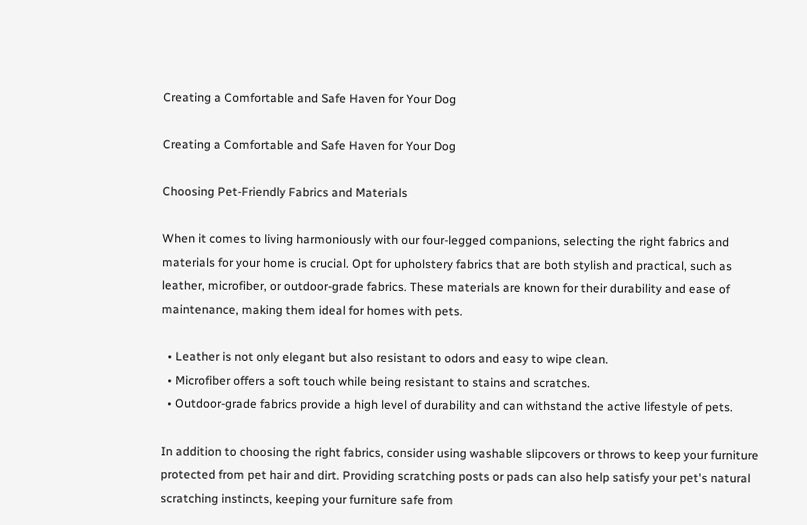Creating a Comfortable and Safe Haven for Your Dog

Creating a Comfortable and Safe Haven for Your Dog

Choosing Pet-Friendly Fabrics and Materials

When it comes to living harmoniously with our four-legged companions, selecting the right fabrics and materials for your home is crucial. Opt for upholstery fabrics that are both stylish and practical, such as leather, microfiber, or outdoor-grade fabrics. These materials are known for their durability and ease of maintenance, making them ideal for homes with pets.

  • Leather is not only elegant but also resistant to odors and easy to wipe clean.
  • Microfiber offers a soft touch while being resistant to stains and scratches.
  • Outdoor-grade fabrics provide a high level of durability and can withstand the active lifestyle of pets.

In addition to choosing the right fabrics, consider using washable slipcovers or throws to keep your furniture protected from pet hair and dirt. Providing scratching posts or pads can also help satisfy your pet's natural scratching instincts, keeping your furniture safe from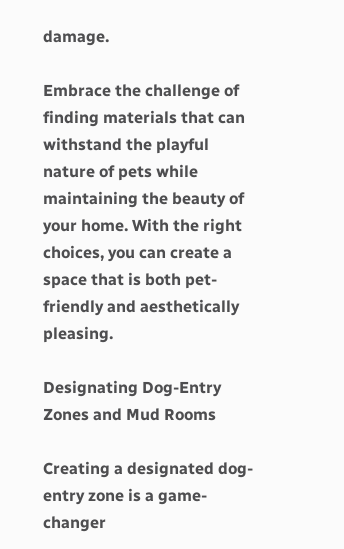damage.

Embrace the challenge of finding materials that can withstand the playful nature of pets while maintaining the beauty of your home. With the right choices, you can create a space that is both pet-friendly and aesthetically pleasing.

Designating Dog-Entry Zones and Mud Rooms

Creating a designated dog-entry zone is a game-changer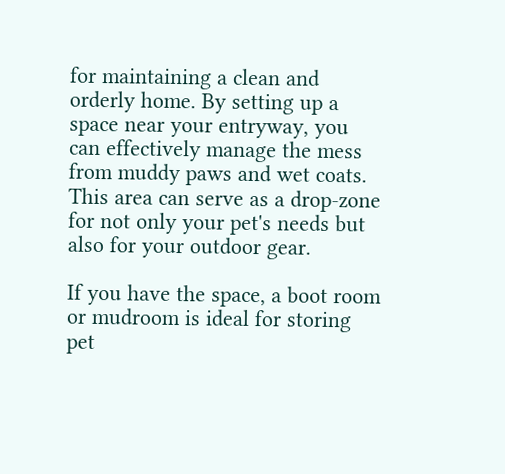for maintaining a clean and orderly home. By setting up a space near your entryway, you can effectively manage the mess from muddy paws and wet coats. This area can serve as a drop-zone for not only your pet's needs but also for your outdoor gear.

If you have the space, a boot room or mudroom is ideal for storing pet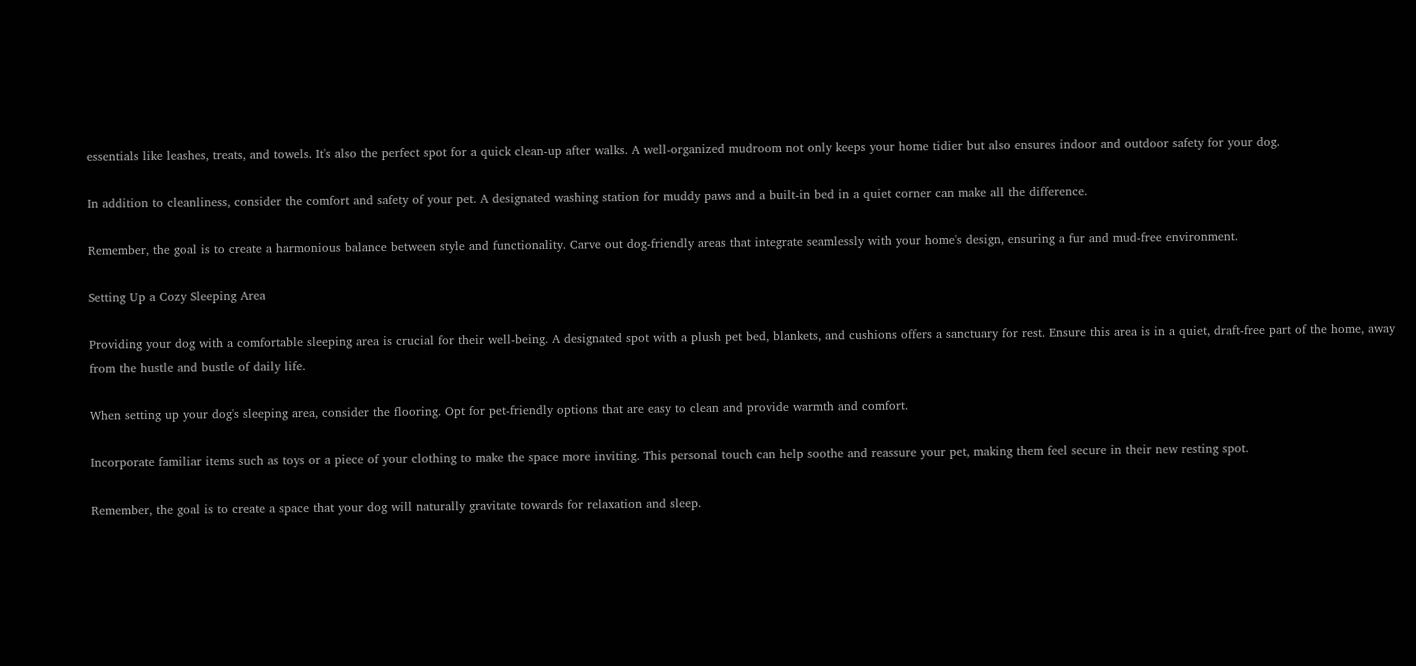essentials like leashes, treats, and towels. It's also the perfect spot for a quick clean-up after walks. A well-organized mudroom not only keeps your home tidier but also ensures indoor and outdoor safety for your dog.

In addition to cleanliness, consider the comfort and safety of your pet. A designated washing station for muddy paws and a built-in bed in a quiet corner can make all the difference.

Remember, the goal is to create a harmonious balance between style and functionality. Carve out dog-friendly areas that integrate seamlessly with your home's design, ensuring a fur and mud-free environment.

Setting Up a Cozy Sleeping Area

Providing your dog with a comfortable sleeping area is crucial for their well-being. A designated spot with a plush pet bed, blankets, and cushions offers a sanctuary for rest. Ensure this area is in a quiet, draft-free part of the home, away from the hustle and bustle of daily life.

When setting up your dog's sleeping area, consider the flooring. Opt for pet-friendly options that are easy to clean and provide warmth and comfort.

Incorporate familiar items such as toys or a piece of your clothing to make the space more inviting. This personal touch can help soothe and reassure your pet, making them feel secure in their new resting spot.

Remember, the goal is to create a space that your dog will naturally gravitate towards for relaxation and sleep.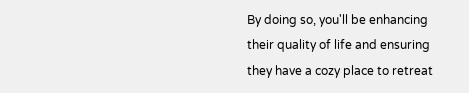By doing so, you'll be enhancing their quality of life and ensuring they have a cozy place to retreat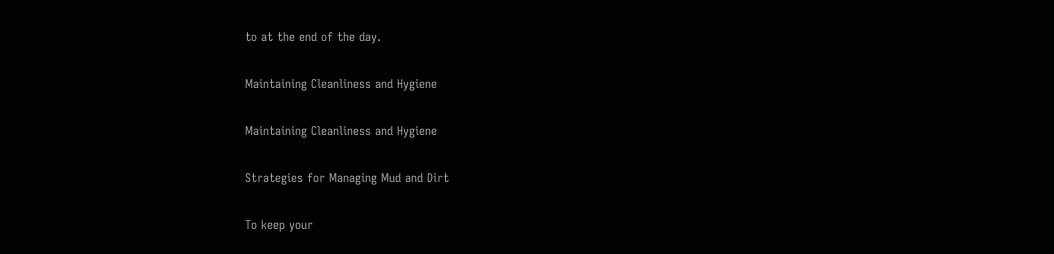to at the end of the day.

Maintaining Cleanliness and Hygiene

Maintaining Cleanliness and Hygiene

Strategies for Managing Mud and Dirt

To keep your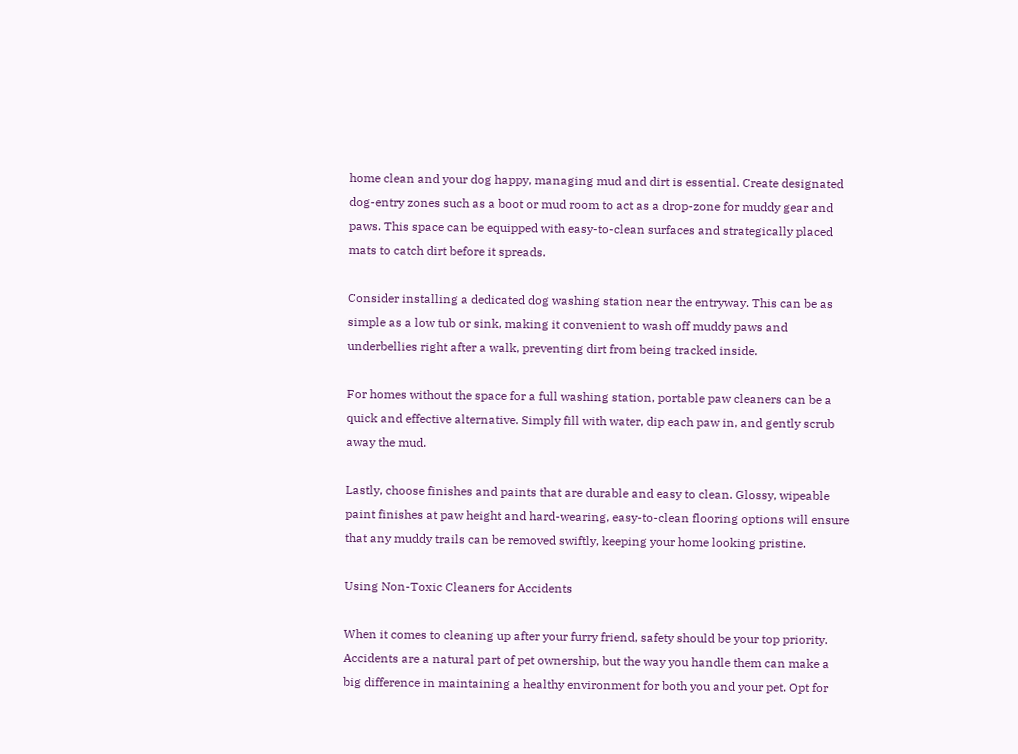home clean and your dog happy, managing mud and dirt is essential. Create designated dog-entry zones such as a boot or mud room to act as a drop-zone for muddy gear and paws. This space can be equipped with easy-to-clean surfaces and strategically placed mats to catch dirt before it spreads.

Consider installing a dedicated dog washing station near the entryway. This can be as simple as a low tub or sink, making it convenient to wash off muddy paws and underbellies right after a walk, preventing dirt from being tracked inside.

For homes without the space for a full washing station, portable paw cleaners can be a quick and effective alternative. Simply fill with water, dip each paw in, and gently scrub away the mud.

Lastly, choose finishes and paints that are durable and easy to clean. Glossy, wipeable paint finishes at paw height and hard-wearing, easy-to-clean flooring options will ensure that any muddy trails can be removed swiftly, keeping your home looking pristine.

Using Non-Toxic Cleaners for Accidents

When it comes to cleaning up after your furry friend, safety should be your top priority. Accidents are a natural part of pet ownership, but the way you handle them can make a big difference in maintaining a healthy environment for both you and your pet. Opt for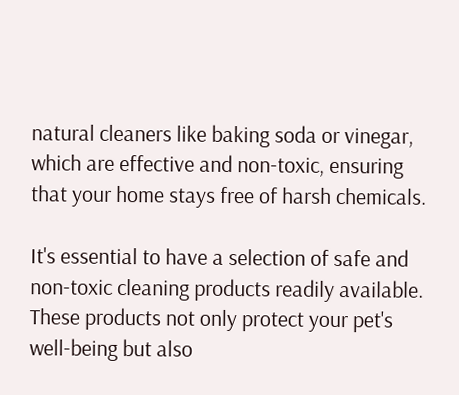natural cleaners like baking soda or vinegar, which are effective and non-toxic, ensuring that your home stays free of harsh chemicals.

It's essential to have a selection of safe and non-toxic cleaning products readily available. These products not only protect your pet's well-being but also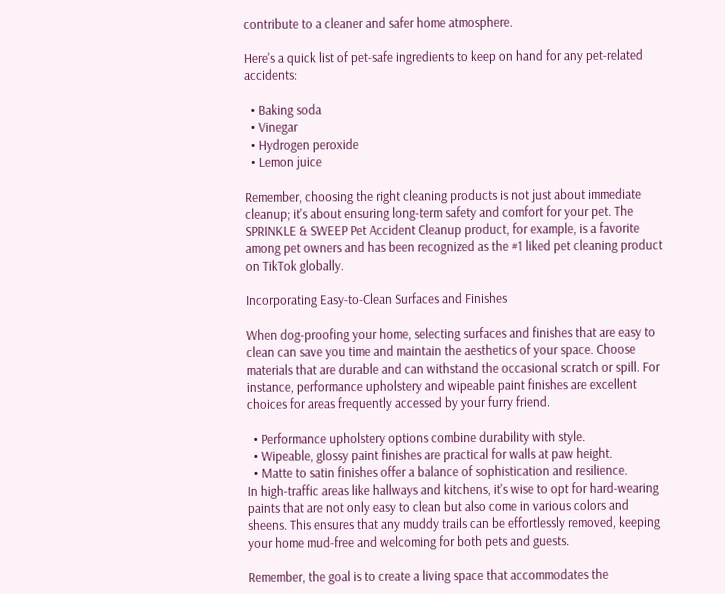contribute to a cleaner and safer home atmosphere.

Here's a quick list of pet-safe ingredients to keep on hand for any pet-related accidents:

  • Baking soda
  • Vinegar
  • Hydrogen peroxide
  • Lemon juice

Remember, choosing the right cleaning products is not just about immediate cleanup; it's about ensuring long-term safety and comfort for your pet. The SPRINKLE & SWEEP Pet Accident Cleanup product, for example, is a favorite among pet owners and has been recognized as the #1 liked pet cleaning product on TikTok globally.

Incorporating Easy-to-Clean Surfaces and Finishes

When dog-proofing your home, selecting surfaces and finishes that are easy to clean can save you time and maintain the aesthetics of your space. Choose materials that are durable and can withstand the occasional scratch or spill. For instance, performance upholstery and wipeable paint finishes are excellent choices for areas frequently accessed by your furry friend.

  • Performance upholstery options combine durability with style.
  • Wipeable, glossy paint finishes are practical for walls at paw height.
  • Matte to satin finishes offer a balance of sophistication and resilience.
In high-traffic areas like hallways and kitchens, it's wise to opt for hard-wearing paints that are not only easy to clean but also come in various colors and sheens. This ensures that any muddy trails can be effortlessly removed, keeping your home mud-free and welcoming for both pets and guests.

Remember, the goal is to create a living space that accommodates the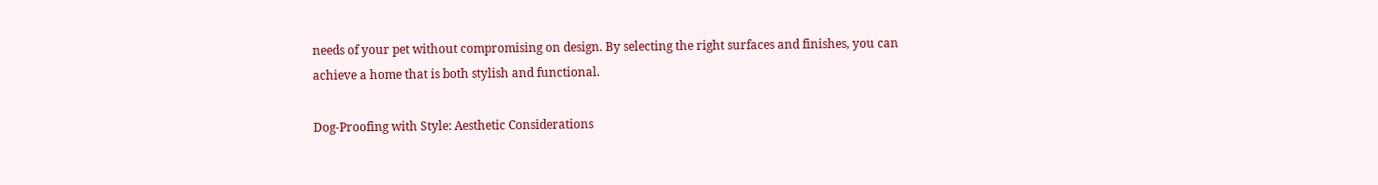needs of your pet without compromising on design. By selecting the right surfaces and finishes, you can achieve a home that is both stylish and functional.

Dog-Proofing with Style: Aesthetic Considerations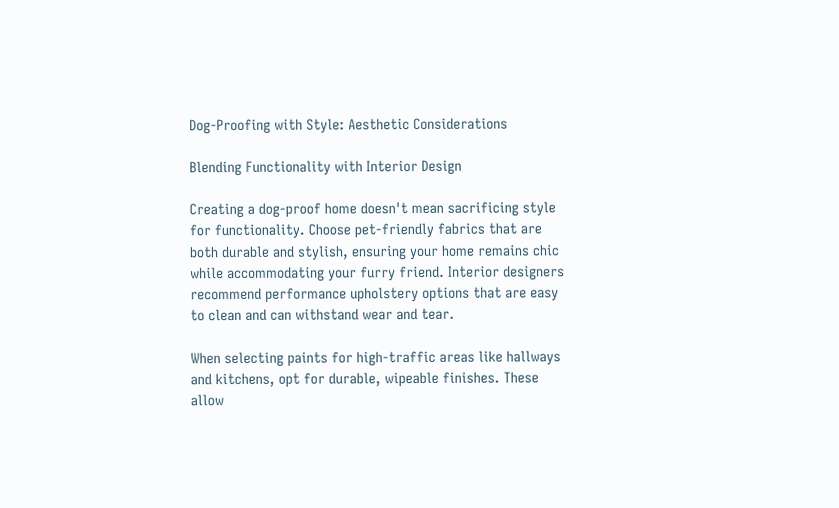Dog-Proofing with Style: Aesthetic Considerations

Blending Functionality with Interior Design

Creating a dog-proof home doesn't mean sacrificing style for functionality. Choose pet-friendly fabrics that are both durable and stylish, ensuring your home remains chic while accommodating your furry friend. Interior designers recommend performance upholstery options that are easy to clean and can withstand wear and tear.

When selecting paints for high-traffic areas like hallways and kitchens, opt for durable, wipeable finishes. These allow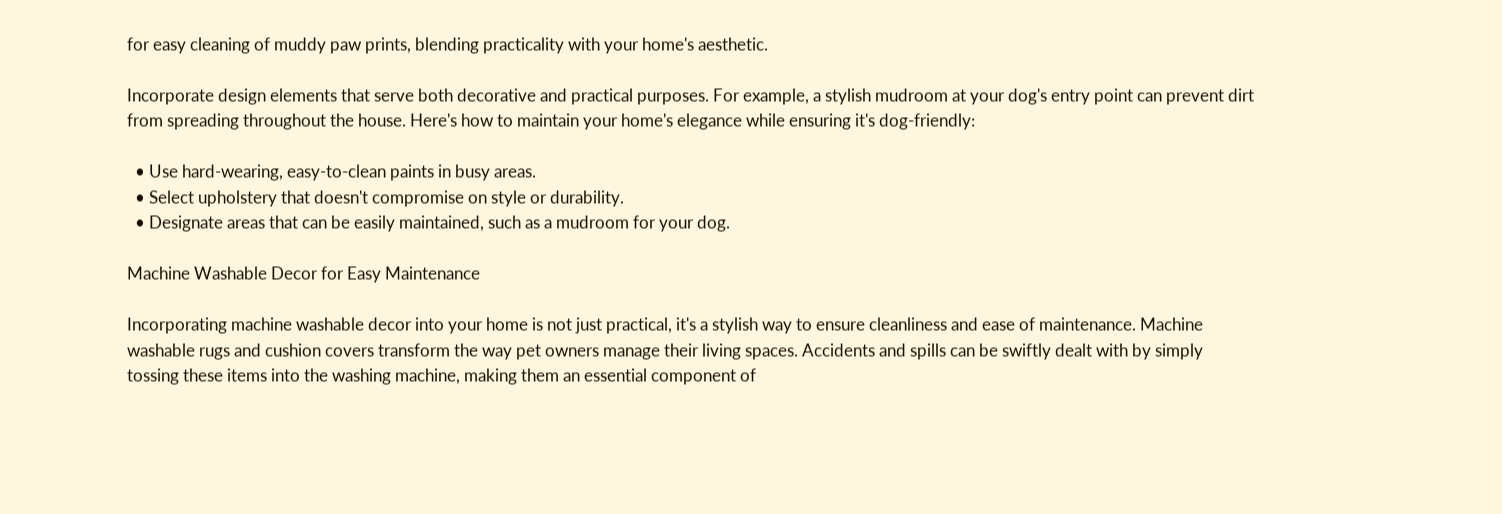for easy cleaning of muddy paw prints, blending practicality with your home's aesthetic.

Incorporate design elements that serve both decorative and practical purposes. For example, a stylish mudroom at your dog's entry point can prevent dirt from spreading throughout the house. Here's how to maintain your home's elegance while ensuring it's dog-friendly:

  • Use hard-wearing, easy-to-clean paints in busy areas.
  • Select upholstery that doesn't compromise on style or durability.
  • Designate areas that can be easily maintained, such as a mudroom for your dog.

Machine Washable Decor for Easy Maintenance

Incorporating machine washable decor into your home is not just practical, it's a stylish way to ensure cleanliness and ease of maintenance. Machine washable rugs and cushion covers transform the way pet owners manage their living spaces. Accidents and spills can be swiftly dealt with by simply tossing these items into the washing machine, making them an essential component of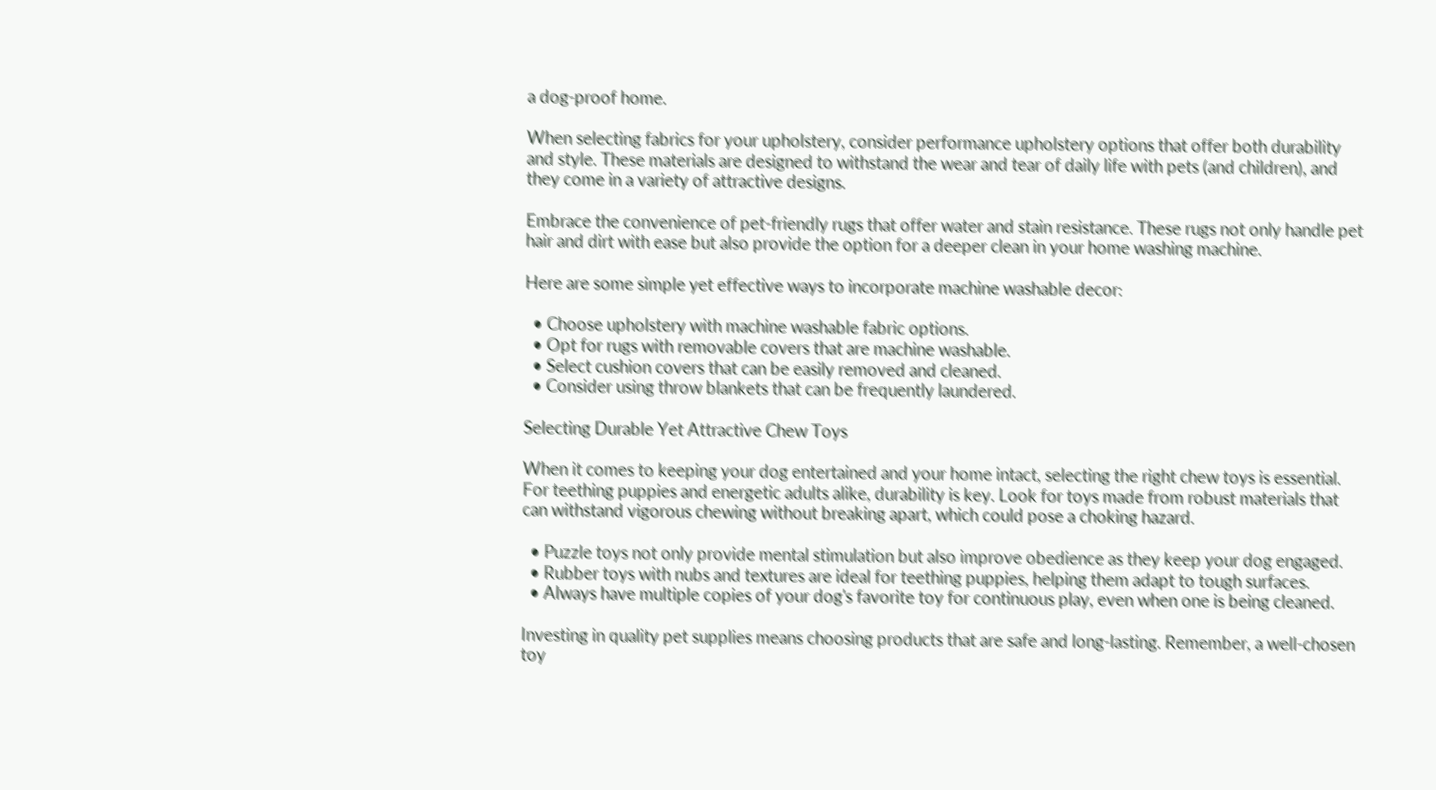a dog-proof home.

When selecting fabrics for your upholstery, consider performance upholstery options that offer both durability and style. These materials are designed to withstand the wear and tear of daily life with pets (and children), and they come in a variety of attractive designs.

Embrace the convenience of pet-friendly rugs that offer water and stain resistance. These rugs not only handle pet hair and dirt with ease but also provide the option for a deeper clean in your home washing machine.

Here are some simple yet effective ways to incorporate machine washable decor:

  • Choose upholstery with machine washable fabric options.
  • Opt for rugs with removable covers that are machine washable.
  • Select cushion covers that can be easily removed and cleaned.
  • Consider using throw blankets that can be frequently laundered.

Selecting Durable Yet Attractive Chew Toys

When it comes to keeping your dog entertained and your home intact, selecting the right chew toys is essential. For teething puppies and energetic adults alike, durability is key. Look for toys made from robust materials that can withstand vigorous chewing without breaking apart, which could pose a choking hazard.

  • Puzzle toys not only provide mental stimulation but also improve obedience as they keep your dog engaged.
  • Rubber toys with nubs and textures are ideal for teething puppies, helping them adapt to tough surfaces.
  • Always have multiple copies of your dog's favorite toy for continuous play, even when one is being cleaned.

Investing in quality pet supplies means choosing products that are safe and long-lasting. Remember, a well-chosen toy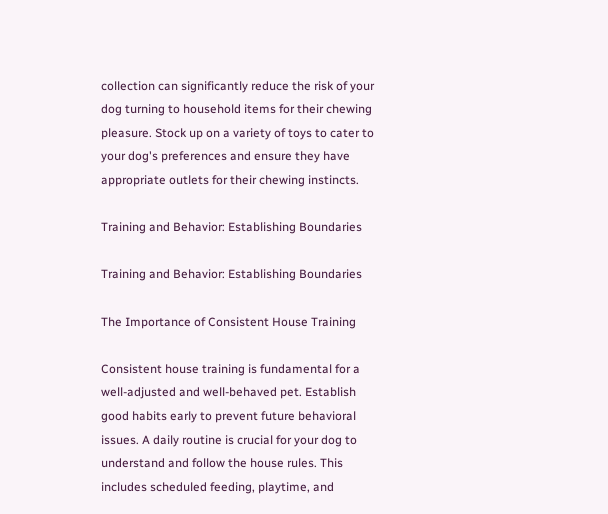collection can significantly reduce the risk of your dog turning to household items for their chewing pleasure. Stock up on a variety of toys to cater to your dog's preferences and ensure they have appropriate outlets for their chewing instincts.

Training and Behavior: Establishing Boundaries

Training and Behavior: Establishing Boundaries

The Importance of Consistent House Training

Consistent house training is fundamental for a well-adjusted and well-behaved pet. Establish good habits early to prevent future behavioral issues. A daily routine is crucial for your dog to understand and follow the house rules. This includes scheduled feeding, playtime, and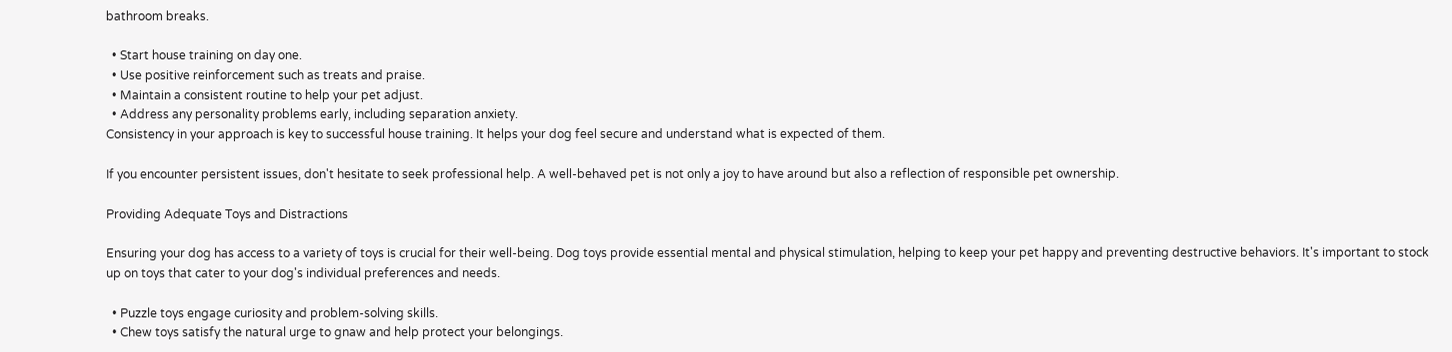bathroom breaks.

  • Start house training on day one.
  • Use positive reinforcement such as treats and praise.
  • Maintain a consistent routine to help your pet adjust.
  • Address any personality problems early, including separation anxiety.
Consistency in your approach is key to successful house training. It helps your dog feel secure and understand what is expected of them.

If you encounter persistent issues, don't hesitate to seek professional help. A well-behaved pet is not only a joy to have around but also a reflection of responsible pet ownership.

Providing Adequate Toys and Distractions

Ensuring your dog has access to a variety of toys is crucial for their well-being. Dog toys provide essential mental and physical stimulation, helping to keep your pet happy and preventing destructive behaviors. It's important to stock up on toys that cater to your dog's individual preferences and needs.

  • Puzzle toys engage curiosity and problem-solving skills.
  • Chew toys satisfy the natural urge to gnaw and help protect your belongings.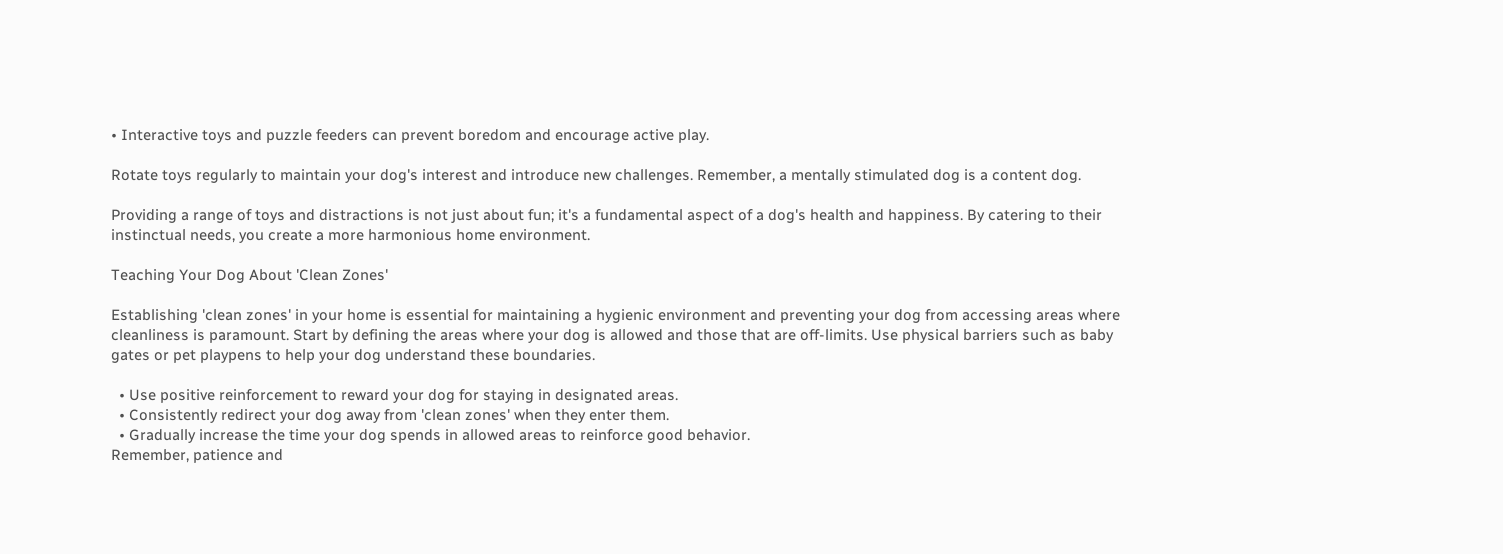• Interactive toys and puzzle feeders can prevent boredom and encourage active play.

Rotate toys regularly to maintain your dog's interest and introduce new challenges. Remember, a mentally stimulated dog is a content dog.

Providing a range of toys and distractions is not just about fun; it's a fundamental aspect of a dog's health and happiness. By catering to their instinctual needs, you create a more harmonious home environment.

Teaching Your Dog About 'Clean Zones'

Establishing 'clean zones' in your home is essential for maintaining a hygienic environment and preventing your dog from accessing areas where cleanliness is paramount. Start by defining the areas where your dog is allowed and those that are off-limits. Use physical barriers such as baby gates or pet playpens to help your dog understand these boundaries.

  • Use positive reinforcement to reward your dog for staying in designated areas.
  • Consistently redirect your dog away from 'clean zones' when they enter them.
  • Gradually increase the time your dog spends in allowed areas to reinforce good behavior.
Remember, patience and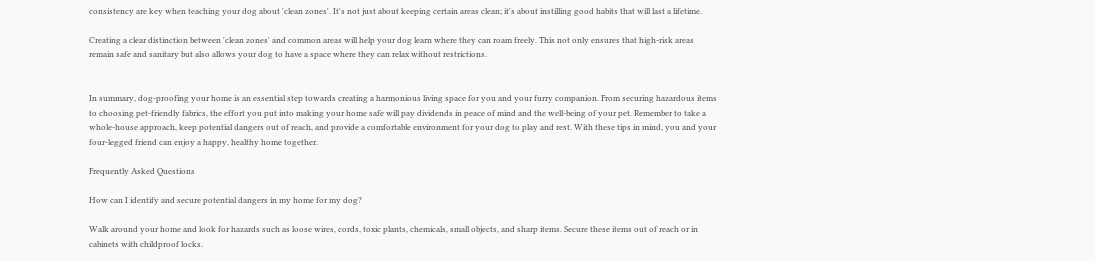consistency are key when teaching your dog about 'clean zones'. It's not just about keeping certain areas clean; it's about instilling good habits that will last a lifetime.

Creating a clear distinction between 'clean zones' and common areas will help your dog learn where they can roam freely. This not only ensures that high-risk areas remain safe and sanitary but also allows your dog to have a space where they can relax without restrictions.


In summary, dog-proofing your home is an essential step towards creating a harmonious living space for you and your furry companion. From securing hazardous items to choosing pet-friendly fabrics, the effort you put into making your home safe will pay dividends in peace of mind and the well-being of your pet. Remember to take a whole-house approach, keep potential dangers out of reach, and provide a comfortable environment for your dog to play and rest. With these tips in mind, you and your four-legged friend can enjoy a happy, healthy home together.

Frequently Asked Questions

How can I identify and secure potential dangers in my home for my dog?

Walk around your home and look for hazards such as loose wires, cords, toxic plants, chemicals, small objects, and sharp items. Secure these items out of reach or in cabinets with childproof locks.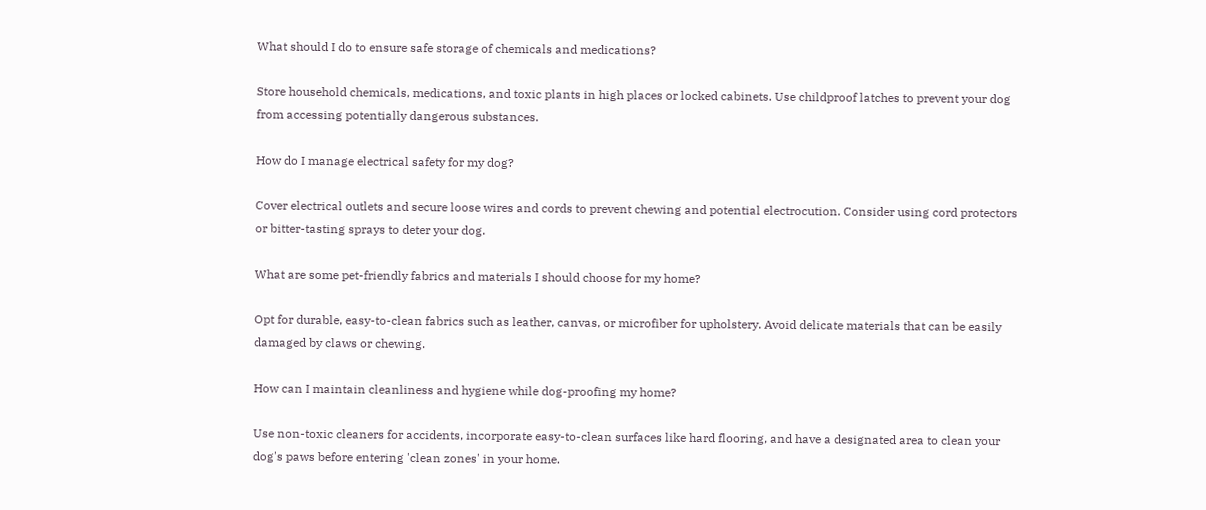What should I do to ensure safe storage of chemicals and medications?

Store household chemicals, medications, and toxic plants in high places or locked cabinets. Use childproof latches to prevent your dog from accessing potentially dangerous substances.

How do I manage electrical safety for my dog?

Cover electrical outlets and secure loose wires and cords to prevent chewing and potential electrocution. Consider using cord protectors or bitter-tasting sprays to deter your dog.

What are some pet-friendly fabrics and materials I should choose for my home?

Opt for durable, easy-to-clean fabrics such as leather, canvas, or microfiber for upholstery. Avoid delicate materials that can be easily damaged by claws or chewing.

How can I maintain cleanliness and hygiene while dog-proofing my home?

Use non-toxic cleaners for accidents, incorporate easy-to-clean surfaces like hard flooring, and have a designated area to clean your dog's paws before entering 'clean zones' in your home.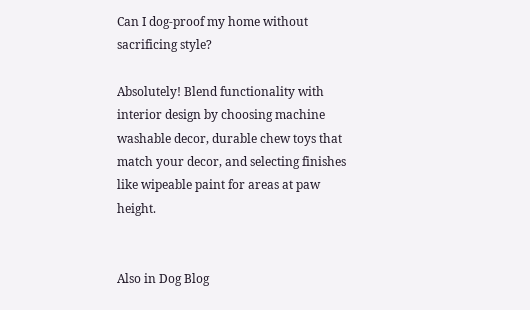Can I dog-proof my home without sacrificing style?

Absolutely! Blend functionality with interior design by choosing machine washable decor, durable chew toys that match your decor, and selecting finishes like wipeable paint for areas at paw height.


Also in Dog Blog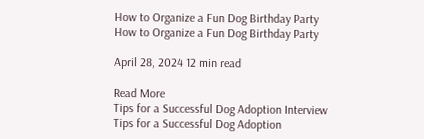How to Organize a Fun Dog Birthday Party
How to Organize a Fun Dog Birthday Party

April 28, 2024 12 min read

Read More
Tips for a Successful Dog Adoption Interview
Tips for a Successful Dog Adoption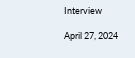Interview

April 27, 2024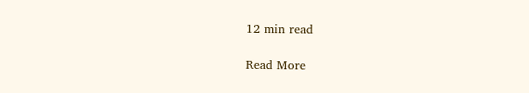12 min read

Read More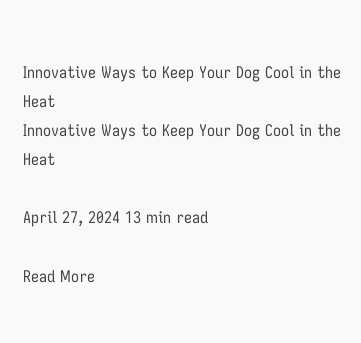Innovative Ways to Keep Your Dog Cool in the Heat
Innovative Ways to Keep Your Dog Cool in the Heat

April 27, 2024 13 min read

Read More